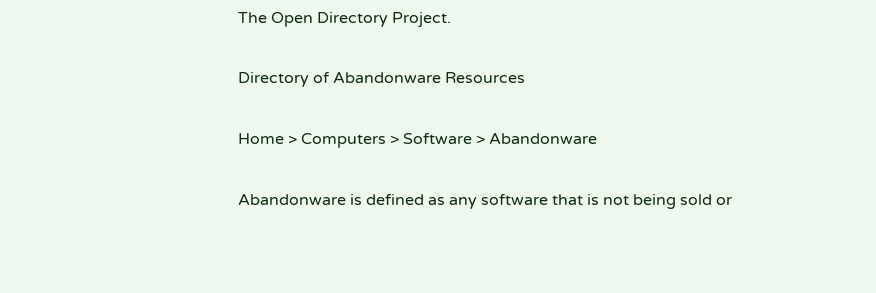The Open Directory Project.

Directory of Abandonware Resources

Home > Computers > Software > Abandonware

Abandonware is defined as any software that is not being sold or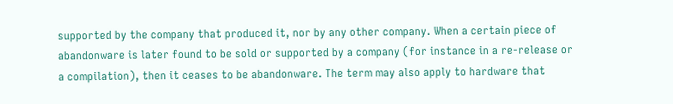supported by the company that produced it, nor by any other company. When a certain piece of abandonware is later found to be sold or supported by a company (for instance in a re-release or a compilation), then it ceases to be abandonware. The term may also apply to hardware that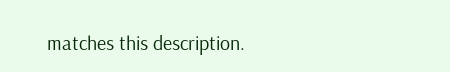matches this description.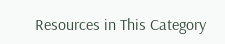Resources in This Category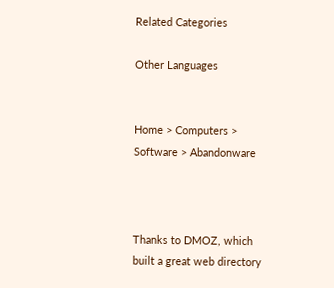Related Categories

Other Languages


Home > Computers > Software > Abandonware



Thanks to DMOZ, which built a great web directory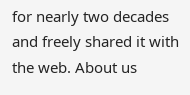for nearly two decades and freely shared it with the web. About us